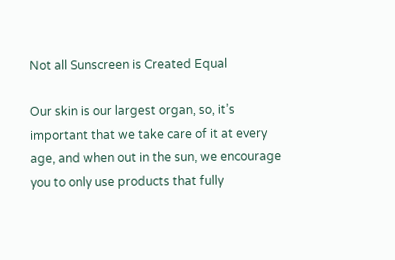Not all Sunscreen is Created Equal

Our skin is our largest organ, so, it’s important that we take care of it at every age, and when out in the sun, we encourage you to only use products that fully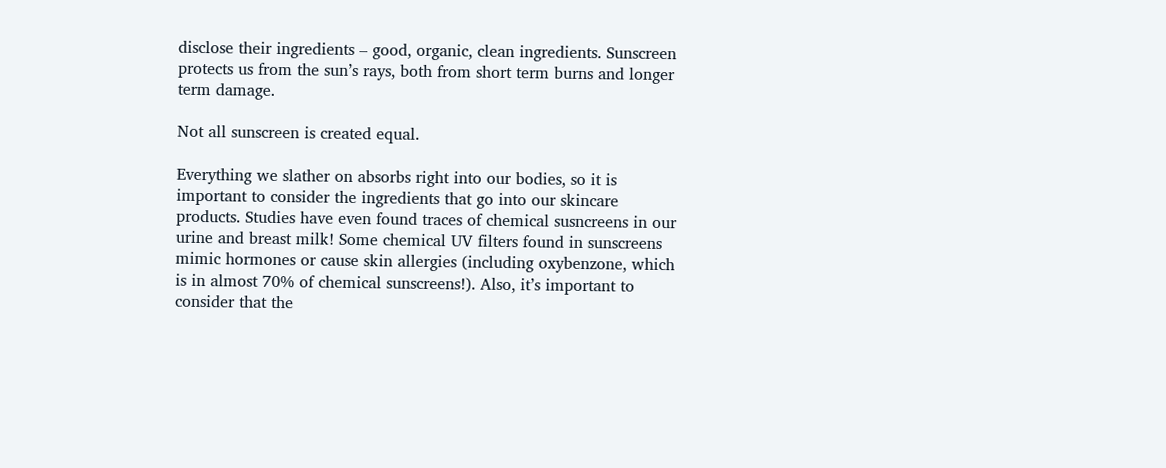disclose their ingredients – good, organic, clean ingredients. Sunscreen protects us from the sun’s rays, both from short term burns and longer term damage.

Not all sunscreen is created equal.

Everything we slather on absorbs right into our bodies, so it is important to consider the ingredients that go into our skincare products. Studies have even found traces of chemical susncreens in our urine and breast milk! Some chemical UV filters found in sunscreens mimic hormones or cause skin allergies (including oxybenzone, which is in almost 70% of chemical sunscreens!). Also, it’s important to consider that the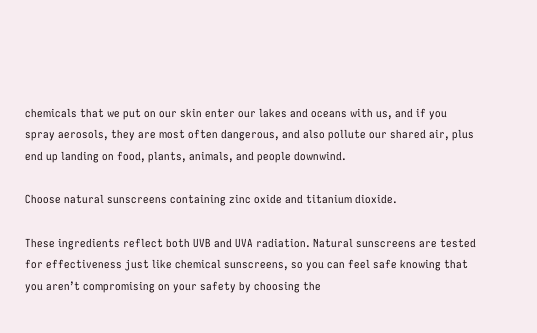chemicals that we put on our skin enter our lakes and oceans with us, and if you spray aerosols, they are most often dangerous, and also pollute our shared air, plus end up landing on food, plants, animals, and people downwind.

Choose natural sunscreens containing zinc oxide and titanium dioxide.

These ingredients reflect both UVB and UVA radiation. Natural sunscreens are tested for effectiveness just like chemical sunscreens, so you can feel safe knowing that you aren’t compromising on your safety by choosing the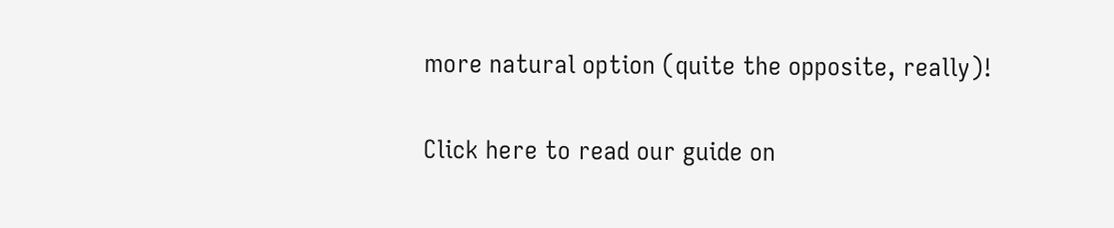more natural option (quite the opposite, really)!

Click here to read our guide on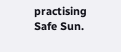practising Safe Sun.